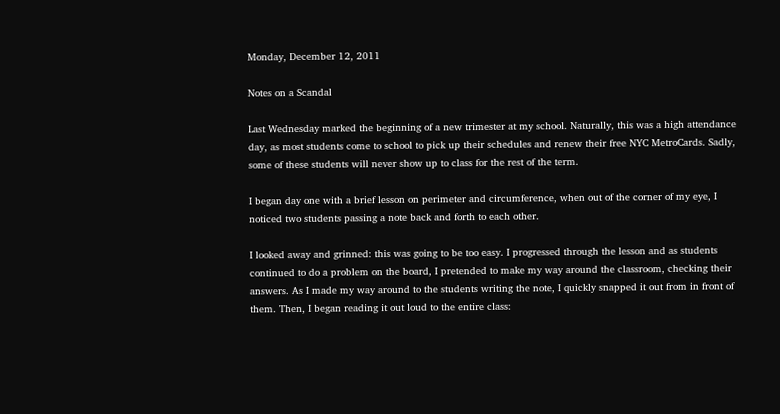Monday, December 12, 2011

Notes on a Scandal

Last Wednesday marked the beginning of a new trimester at my school. Naturally, this was a high attendance day, as most students come to school to pick up their schedules and renew their free NYC MetroCards. Sadly, some of these students will never show up to class for the rest of the term.

I began day one with a brief lesson on perimeter and circumference, when out of the corner of my eye, I noticed two students passing a note back and forth to each other.

I looked away and grinned: this was going to be too easy. I progressed through the lesson and as students continued to do a problem on the board, I pretended to make my way around the classroom, checking their answers. As I made my way around to the students writing the note, I quickly snapped it out from in front of them. Then, I began reading it out loud to the entire class: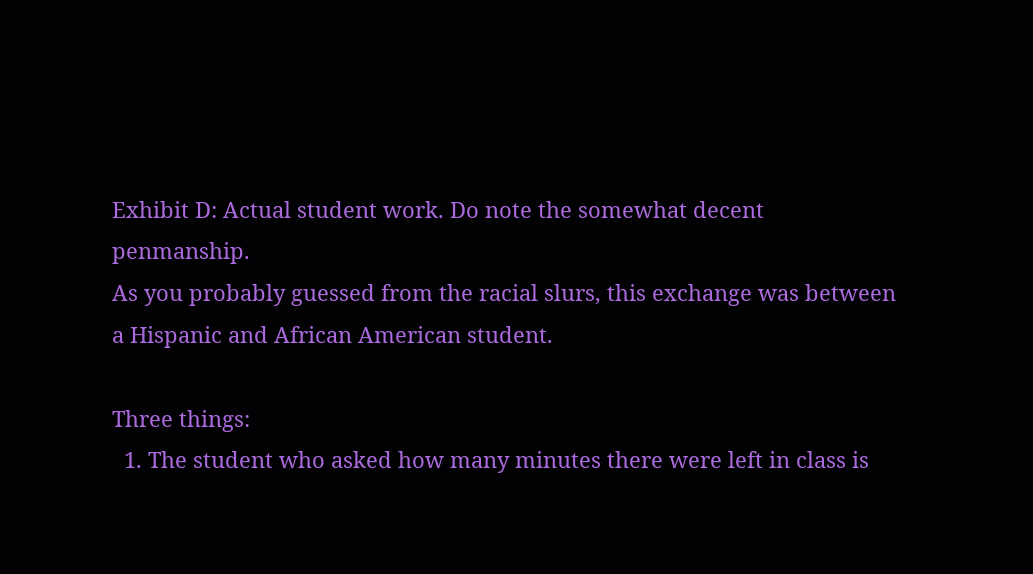Exhibit D: Actual student work. Do note the somewhat decent penmanship.
As you probably guessed from the racial slurs, this exchange was between a Hispanic and African American student.

Three things:
  1. The student who asked how many minutes there were left in class is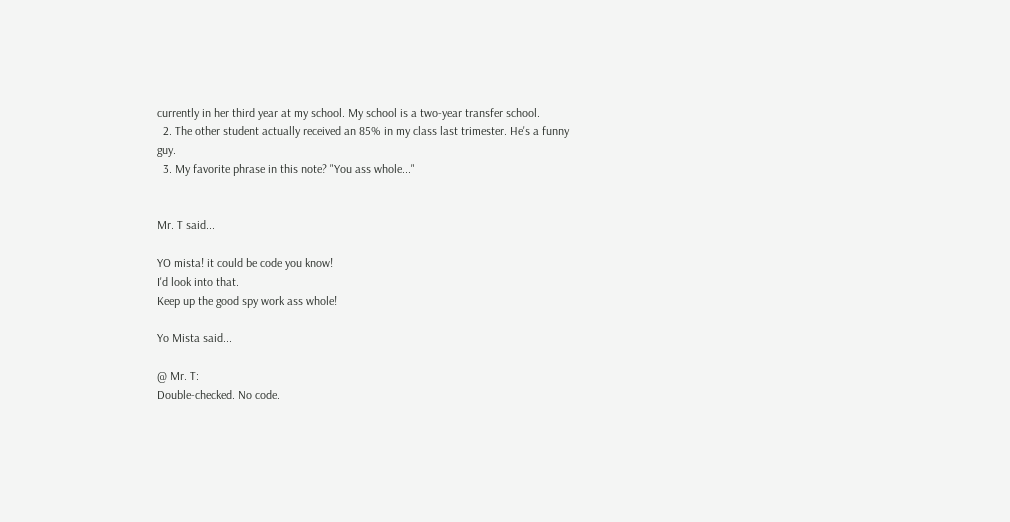currently in her third year at my school. My school is a two-year transfer school.
  2. The other student actually received an 85% in my class last trimester. He's a funny guy.
  3. My favorite phrase in this note? "You ass whole..."


Mr. T said...

YO mista! it could be code you know!
I'd look into that.
Keep up the good spy work ass whole!

Yo Mista said...

@ Mr. T:
Double-checked. No code.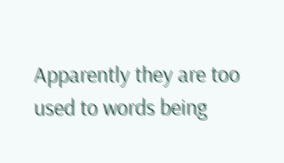Apparently they are too used to words being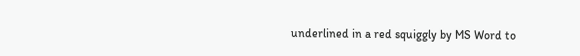underlined in a red squiggly by MS Word to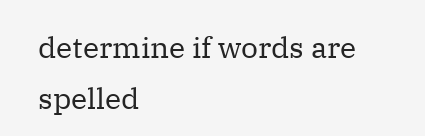determine if words are spelled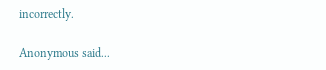incorrectly.

Anonymous said...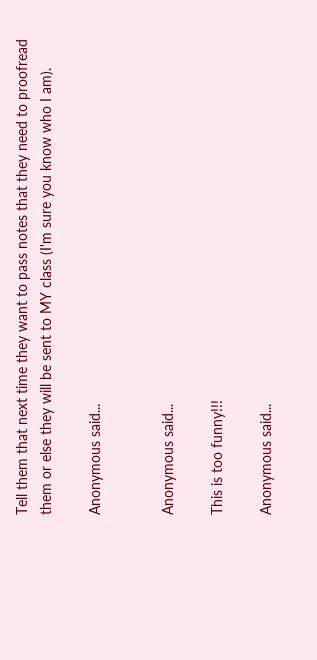Tell them that next time they want to pass notes that they need to proofread them or else they will be sent to MY class (I'm sure you know who I am).

Anonymous said...


Anonymous said...

This is too funny!!!

Anonymous said...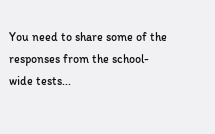You need to share some of the responses from the school-wide tests...